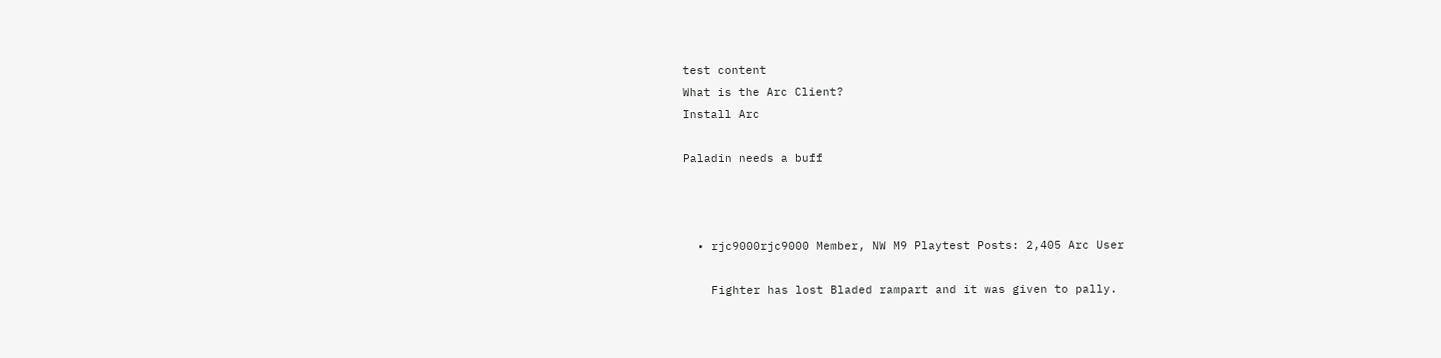test content
What is the Arc Client?
Install Arc

Paladin needs a buff



  • rjc9000rjc9000 Member, NW M9 Playtest Posts: 2,405 Arc User

    Fighter has lost Bladed rampart and it was given to pally.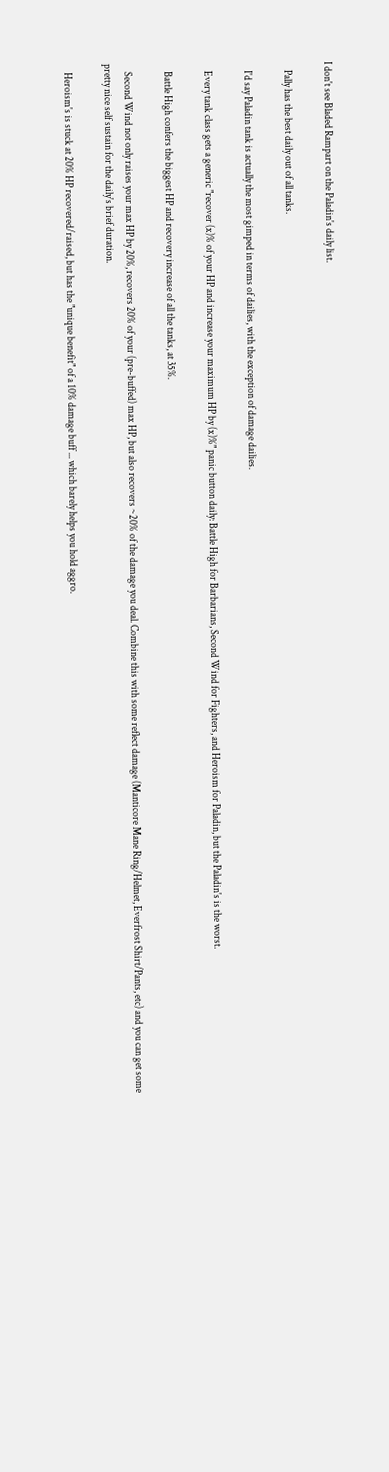I don't see Bladed Rampart on the Paladin's daily list.

    Pally has the best daily out of all tanks.

    I'd say Paladin tank is actually the most gimped in terms of dailies, with the exception of damage dailies.

    Every tank class gets a generic "recover (x)% of your HP and increase your maximum HP by (x)%" panic button daily: Battle High for Barbarians, Second Wind for Fighters, and Heroism for Paladin, but the Paladin's is the worst.

    Battle High confers the biggest HP and recovery increase of all the tanks, at 35%.

    Second Wind not only raises your max HP by 20%, recovers 20% of your (pre-buffed) max HP, but also recovers ~20% of the damage you deal. Combine this with some reflect damage (Manticore Mane Ring/Helmet, Everfrost Shirt/Pants, etc) and you can get some pretty nice self sustain for the daily's brief duration.

    Heroism's is stuck at 20% HP recovered/raised, but has the "unique benefit" of a 10% damage buff ... which barely helps you hold aggro.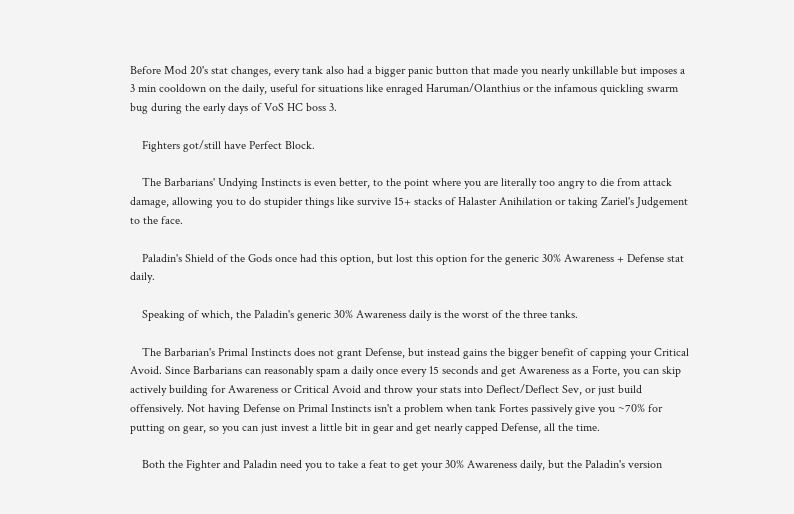Before Mod 20's stat changes, every tank also had a bigger panic button that made you nearly unkillable but imposes a 3 min cooldown on the daily, useful for situations like enraged Haruman/Olanthius or the infamous quickling swarm bug during the early days of VoS HC boss 3.

    Fighters got/still have Perfect Block.

    The Barbarians' Undying Instincts is even better, to the point where you are literally too angry to die from attack damage, allowing you to do stupider things like survive 15+ stacks of Halaster Anihilation or taking Zariel's Judgement to the face.

    Paladin's Shield of the Gods once had this option, but lost this option for the generic 30% Awareness + Defense stat daily.

    Speaking of which, the Paladin's generic 30% Awareness daily is the worst of the three tanks.

    The Barbarian's Primal Instincts does not grant Defense, but instead gains the bigger benefit of capping your Critical Avoid. Since Barbarians can reasonably spam a daily once every 15 seconds and get Awareness as a Forte, you can skip actively building for Awareness or Critical Avoid and throw your stats into Deflect/Deflect Sev, or just build offensively. Not having Defense on Primal Instincts isn't a problem when tank Fortes passively give you ~70% for putting on gear, so you can just invest a little bit in gear and get nearly capped Defense, all the time.

    Both the Fighter and Paladin need you to take a feat to get your 30% Awareness daily, but the Paladin's version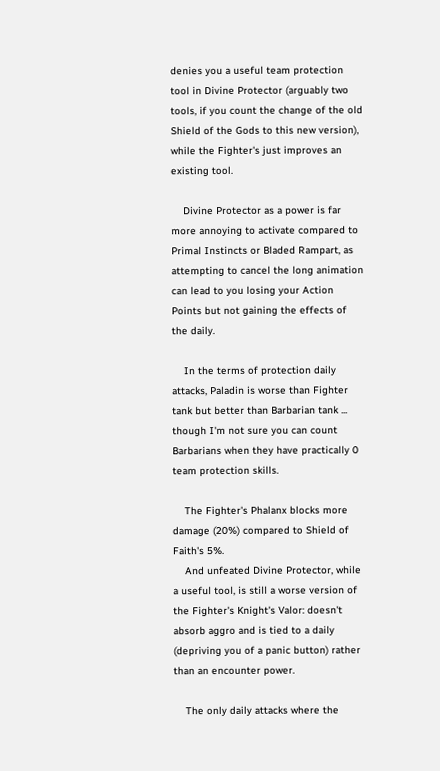denies you a useful team protection tool in Divine Protector (arguably two tools, if you count the change of the old Shield of the Gods to this new version), while the Fighter's just improves an existing tool.

    Divine Protector as a power is far more annoying to activate compared to Primal Instincts or Bladed Rampart, as attempting to cancel the long animation can lead to you losing your Action Points but not gaining the effects of the daily.

    In the terms of protection daily attacks, Paladin is worse than Fighter tank but better than Barbarian tank ... though I'm not sure you can count Barbarians when they have practically 0 team protection skills.

    The Fighter's Phalanx blocks more damage (20%) compared to Shield of Faith's 5%.
    And unfeated Divine Protector, while a useful tool, is still a worse version of the Fighter's Knight's Valor: doesn't absorb aggro and is tied to a daily (depriving you of a panic button) rather than an encounter power.

    The only daily attacks where the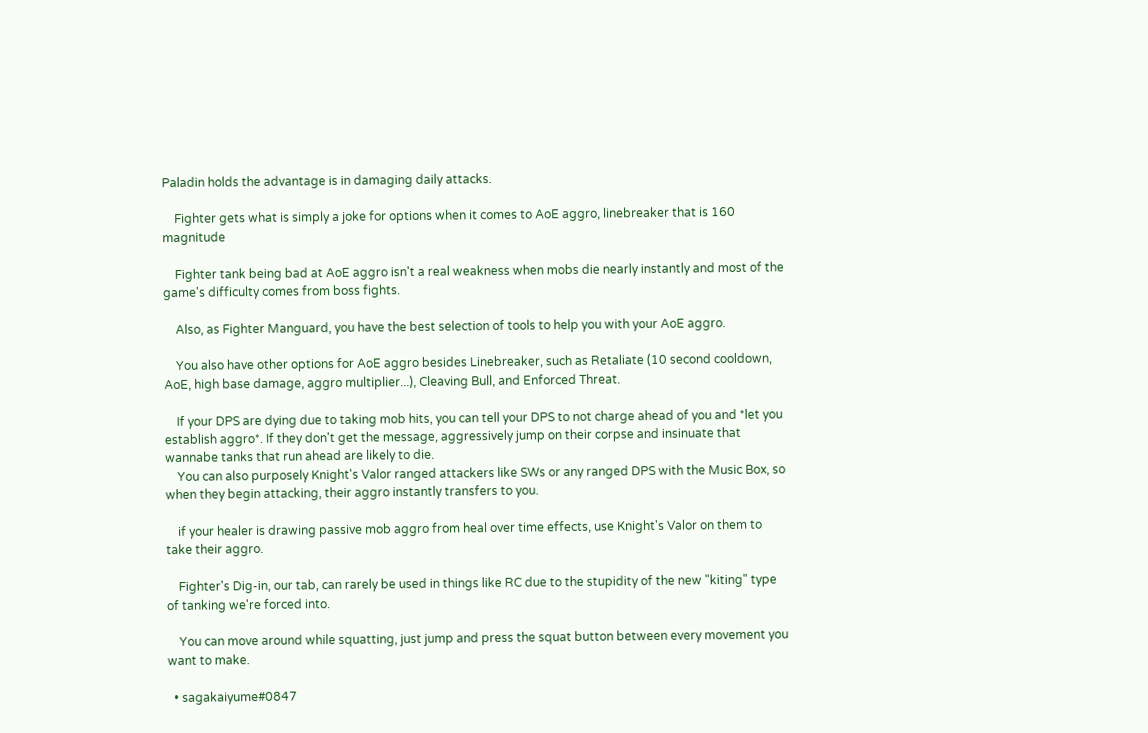Paladin holds the advantage is in damaging daily attacks.

    Fighter gets what is simply a joke for options when it comes to AoE aggro, linebreaker that is 160 magnitude

    Fighter tank being bad at AoE aggro isn't a real weakness when mobs die nearly instantly and most of the game's difficulty comes from boss fights.

    Also, as Fighter Manguard, you have the best selection of tools to help you with your AoE aggro.

    You also have other options for AoE aggro besides Linebreaker, such as Retaliate (10 second cooldown, AoE, high base damage, aggro multiplier...), Cleaving Bull, and Enforced Threat.

    If your DPS are dying due to taking mob hits, you can tell your DPS to not charge ahead of you and *let you establish aggro*. If they don't get the message, aggressively jump on their corpse and insinuate that wannabe tanks that run ahead are likely to die.
    You can also purposely Knight's Valor ranged attackers like SWs or any ranged DPS with the Music Box, so when they begin attacking, their aggro instantly transfers to you.

    if your healer is drawing passive mob aggro from heal over time effects, use Knight's Valor on them to take their aggro.

    Fighter's Dig-in, our tab, can rarely be used in things like RC due to the stupidity of the new "kiting" type of tanking we're forced into.

    You can move around while squatting, just jump and press the squat button between every movement you want to make.

  • sagakaiyume#0847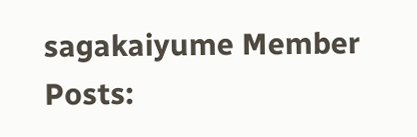sagakaiyume Member Posts: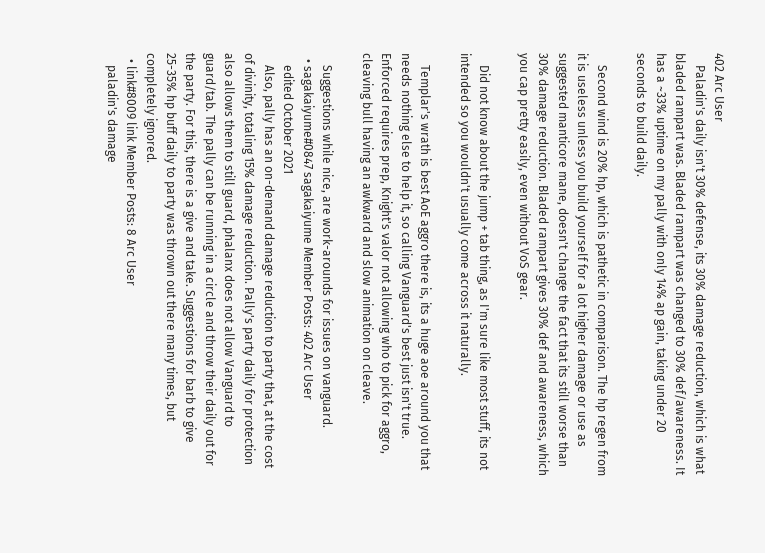402 Arc User
    Paladin's daily isn't 30% defense, its 30% damage reduction, which is what bladed rampart was. Bladed rampart was changed to 30% def/awareness. It has a ~33% uptime on my pally with only 14% ap gain, taking under 20 seconds to build daily.

    Second wind is 20% hp, which is pathetic in comparison. The hp regen from it is useless unless you build yourself for a lot higher damage or use as suggested manticore mane, doesn't change the fact that its still worse than 30% damage reduction. Bladed rampart gives 30% def and awareness, which you cap pretty easily, even without VoS gear.

    Did not know about the jump + tab thing, as I'm sure like most stuff, its not intended so you wouldn't usually come across it naturally.

    Templar's wrath is best AoE aggro there is, its a huge aoe around you that needs nothing else to help it, so calling Vanguard's best just isn't true. Enforced requires prep, Knight's valor not allowing who to pick for aggro, cleaving bull having an awkward and slow animation on cleave.

    Suggestions while nice, are work-arounds for issues on vanguard.
  • sagakaiyume#0847 sagakaiyume Member Posts: 402 Arc User
    edited October 2021
    Also, pally has an on-demand damage reduction to party that, at the cost of divinity, totaling 15% damage reduction. Pally's party daily for protection also allows them to still guard, phalanx does not allow Vanguard to guard/tab. The pally can be running in a circle and throw their daily out for the party. For this, there is a give and take. Suggestions for barb to give 25-35% hp buff daily to party was thrown out there many times, but completely ignored.
  • link#8009 link Member Posts: 8 Arc User
    paladin's damage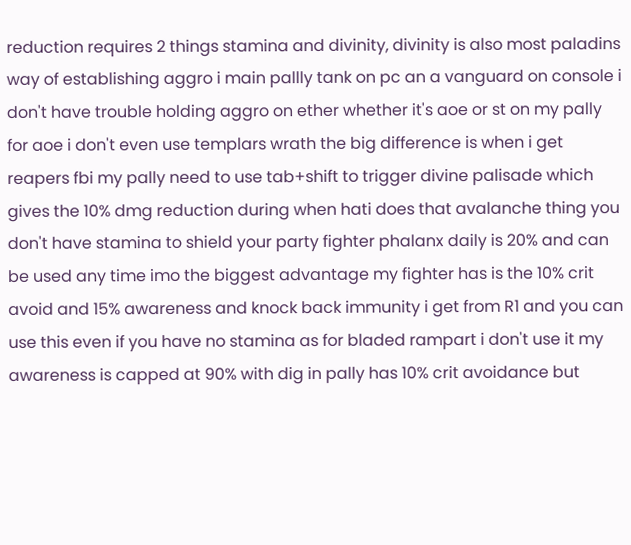reduction requires 2 things stamina and divinity, divinity is also most paladins way of establishing aggro i main pallly tank on pc an a vanguard on console i don't have trouble holding aggro on ether whether it's aoe or st on my pally for aoe i don't even use templars wrath the big difference is when i get reapers fbi my pally need to use tab+shift to trigger divine palisade which gives the 10% dmg reduction during when hati does that avalanche thing you don't have stamina to shield your party fighter phalanx daily is 20% and can be used any time imo the biggest advantage my fighter has is the 10% crit avoid and 15% awareness and knock back immunity i get from R1 and you can use this even if you have no stamina as for bladed rampart i don't use it my awareness is capped at 90% with dig in pally has 10% crit avoidance but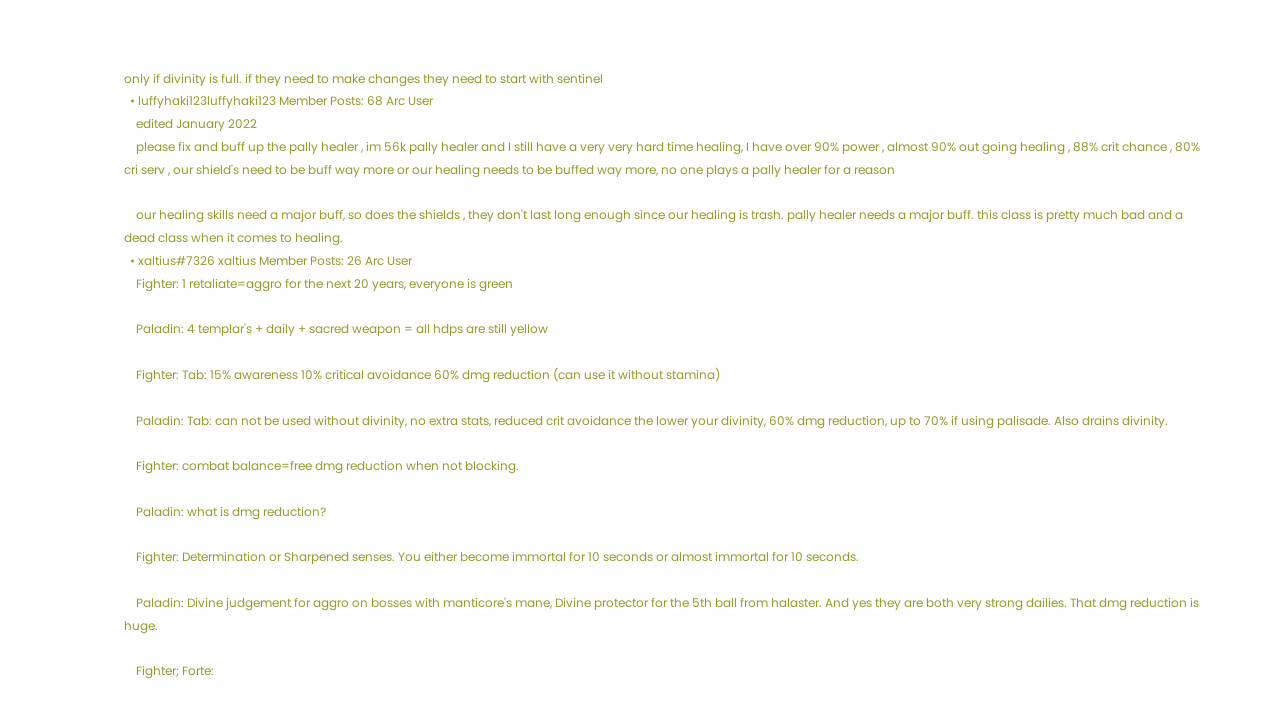only if divinity is full. if they need to make changes they need to start with sentinel
  • luffyhaki123luffyhaki123 Member Posts: 68 Arc User
    edited January 2022
    please fix and buff up the pally healer , im 56k pally healer and I still have a very very hard time healing, I have over 90% power , almost 90% out going healing , 88% crit chance , 80% cri serv , our shield's need to be buff way more or our healing needs to be buffed way more, no one plays a pally healer for a reason

    our healing skills need a major buff, so does the shields , they don't last long enough since our healing is trash. pally healer needs a major buff. this class is pretty much bad and a dead class when it comes to healing.
  • xaltius#7326 xaltius Member Posts: 26 Arc User
    Fighter: 1 retaliate=aggro for the next 20 years, everyone is green

    Paladin: 4 templar's + daily + sacred weapon = all hdps are still yellow

    Fighter: Tab: 15% awareness 10% critical avoidance 60% dmg reduction (can use it without stamina)

    Paladin: Tab: can not be used without divinity, no extra stats, reduced crit avoidance the lower your divinity, 60% dmg reduction, up to 70% if using palisade. Also drains divinity.

    Fighter: combat balance=free dmg reduction when not blocking.

    Paladin: what is dmg reduction?

    Fighter: Determination or Sharpened senses. You either become immortal for 10 seconds or almost immortal for 10 seconds.

    Paladin: Divine judgement for aggro on bosses with manticore's mane, Divine protector for the 5th ball from halaster. And yes they are both very strong dailies. That dmg reduction is huge.

    Fighter; Forte: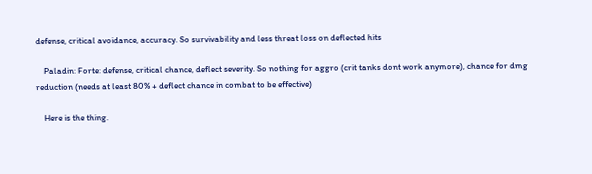defense, critical avoidance, accuracy. So survivability and less threat loss on deflected hits

    Paladin: Forte: defense, critical chance, deflect severity. So nothing for aggro (crit tanks dont work anymore), chance for dmg reduction (needs at least 80% + deflect chance in combat to be effective)

    Here is the thing.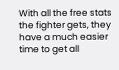With all the free stats the fighter gets, they have a much easier time to get all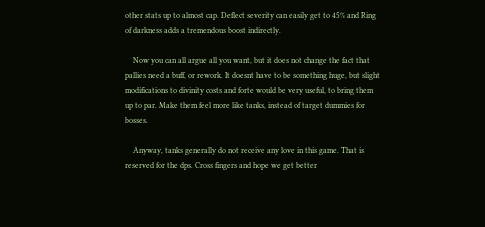other stats up to almost cap. Deflect severity can easily get to 45% and Ring of darkness adds a tremendous boost indirectly.

    Now you can all argue all you want, but it does not change the fact that pallies need a buff, or rework. It doesnt have to be something huge, but slight modifications to divinity costs and forte would be very useful, to bring them up to par. Make them feel more like tanks, instead of target dummies for bosses.

    Anyway, tanks generally do not receive any love in this game. That is reserved for the dps. Cross fingers and hope we get better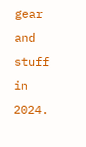gear and stuff in 2024.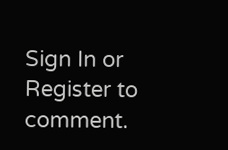Sign In or Register to comment.